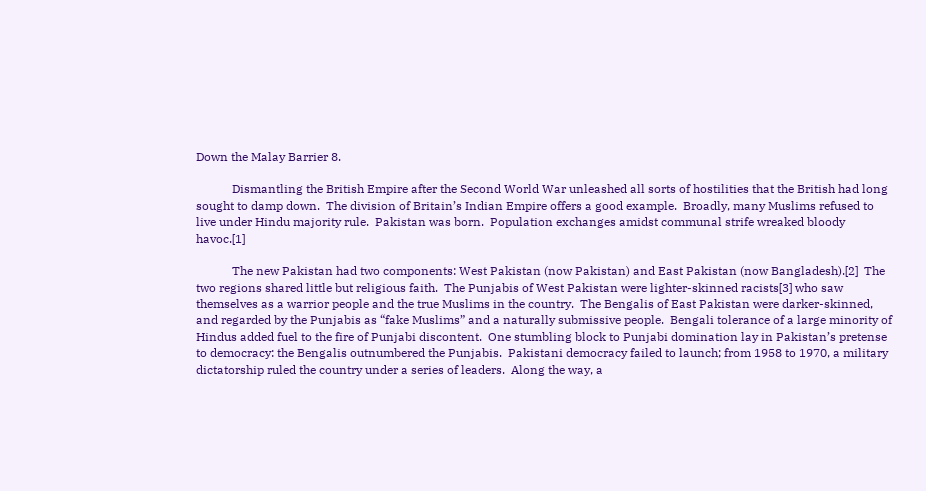Down the Malay Barrier 8.

            Dismantling the British Empire after the Second World War unleashed all sorts of hostilities that the British had long sought to damp down.  The division of Britain’s Indian Empire offers a good example.  Broadly, many Muslims refused to live under Hindu majority rule.  Pakistan was born.  Population exchanges amidst communal strife wreaked bloody havoc.[1]

            The new Pakistan had two components: West Pakistan (now Pakistan) and East Pakistan (now Bangladesh).[2]  The two regions shared little but religious faith.  The Punjabis of West Pakistan were lighter-skinned racists[3] who saw themselves as a warrior people and the true Muslims in the country.  The Bengalis of East Pakistan were darker-skinned, and regarded by the Punjabis as “fake Muslims” and a naturally submissive people.  Bengali tolerance of a large minority of Hindus added fuel to the fire of Punjabi discontent.  One stumbling block to Punjabi domination lay in Pakistan’s pretense to democracy: the Bengalis outnumbered the Punjabis.  Pakistani democracy failed to launch; from 1958 to 1970, a military dictatorship ruled the country under a series of leaders.  Along the way, a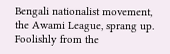Bengali nationalist movement, the Awami League, sprang up.  Foolishly from the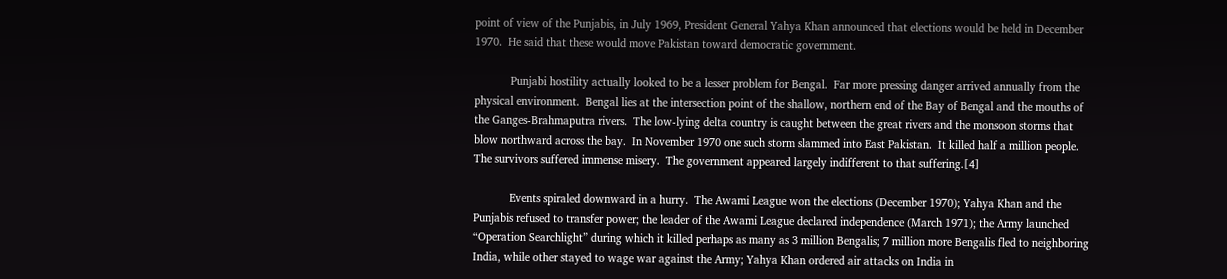point of view of the Punjabis, in July 1969, President General Yahya Khan announced that elections would be held in December 1970.  He said that these would move Pakistan toward democratic government.

            Punjabi hostility actually looked to be a lesser problem for Bengal.  Far more pressing danger arrived annually from the physical environment.  Bengal lies at the intersection point of the shallow, northern end of the Bay of Bengal and the mouths of the Ganges-Brahmaputra rivers.  The low-lying delta country is caught between the great rivers and the monsoon storms that blow northward across the bay.  In November 1970 one such storm slammed into East Pakistan.  It killed half a million people.  The survivors suffered immense misery.  The government appeared largely indifferent to that suffering.[4]

            Events spiraled downward in a hurry.  The Awami League won the elections (December 1970); Yahya Khan and the Punjabis refused to transfer power; the leader of the Awami League declared independence (March 1971); the Army launched “Operation Searchlight” during which it killed perhaps as many as 3 million Bengalis; 7 million more Bengalis fled to neighboring India, while other stayed to wage war against the Army; Yahya Khan ordered air attacks on India in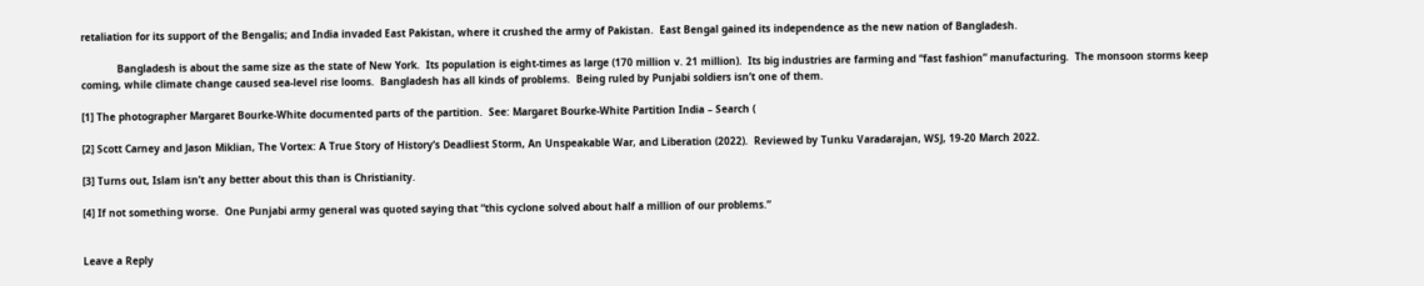retaliation for its support of the Bengalis; and India invaded East Pakistan, where it crushed the army of Pakistan.  East Bengal gained its independence as the new nation of Bangladesh.

            Bangladesh is about the same size as the state of New York.  Its population is eight-times as large (170 million v. 21 million).  Its big industries are farming and “fast fashion” manufacturing.  The monsoon storms keep coming, while climate change caused sea-level rise looms.  Bangladesh has all kinds of problems.  Being ruled by Punjabi soldiers isn’t one of them.

[1] The photographer Margaret Bourke-White documented parts of the partition.  See: Margaret Bourke-White Partition India – Search (

[2] Scott Carney and Jason Miklian, The Vortex: A True Story of History’s Deadliest Storm, An Unspeakable War, and Liberation (2022).  Reviewed by Tunku Varadarajan, WSJ, 19-20 March 2022.

[3] Turns out, Islam isn’t any better about this than is Christianity.

[4] If not something worse.  One Punjabi army general was quoted saying that “this cyclone solved about half a million of our problems.”


Leave a Reply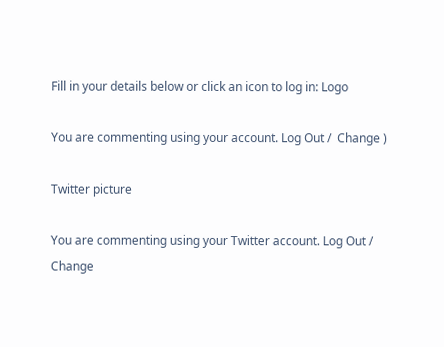Fill in your details below or click an icon to log in: Logo

You are commenting using your account. Log Out /  Change )

Twitter picture

You are commenting using your Twitter account. Log Out /  Change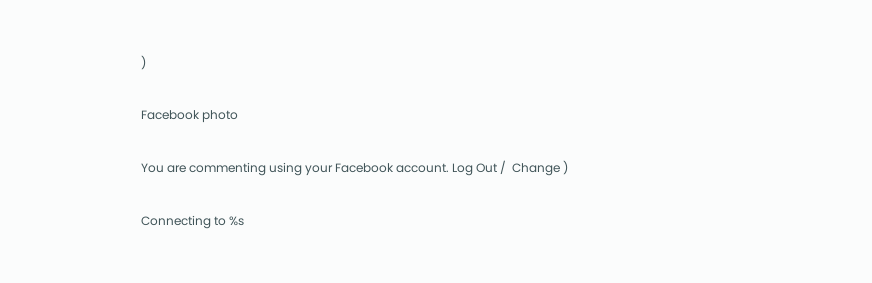)

Facebook photo

You are commenting using your Facebook account. Log Out /  Change )

Connecting to %s